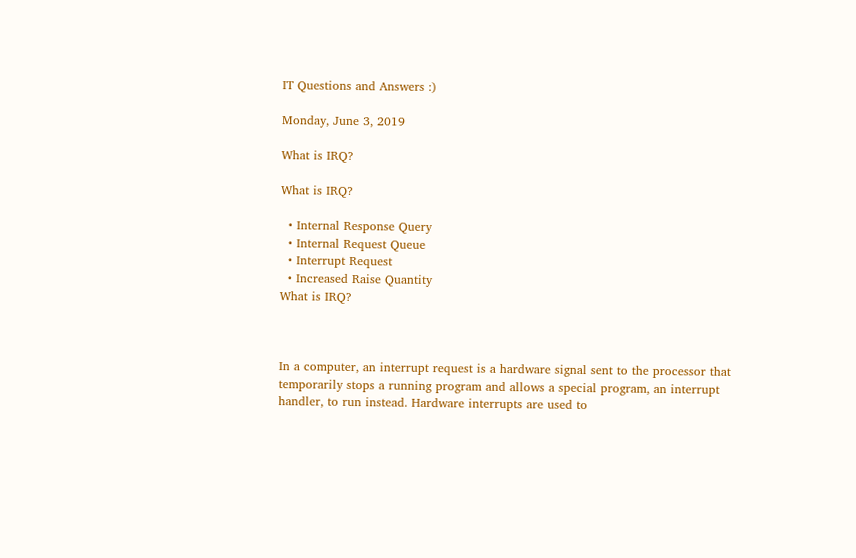IT Questions and Answers :)

Monday, June 3, 2019

What is IRQ?

What is IRQ?

  • Internal Response Query
  • Internal Request Queue
  • Interrupt Request
  • Increased Raise Quantity
What is IRQ?



In a computer, an interrupt request is a hardware signal sent to the processor that temporarily stops a running program and allows a special program, an interrupt handler, to run instead. Hardware interrupts are used to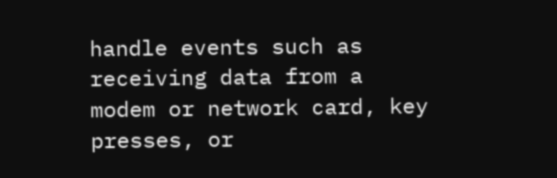handle events such as receiving data from a modem or network card, key presses, or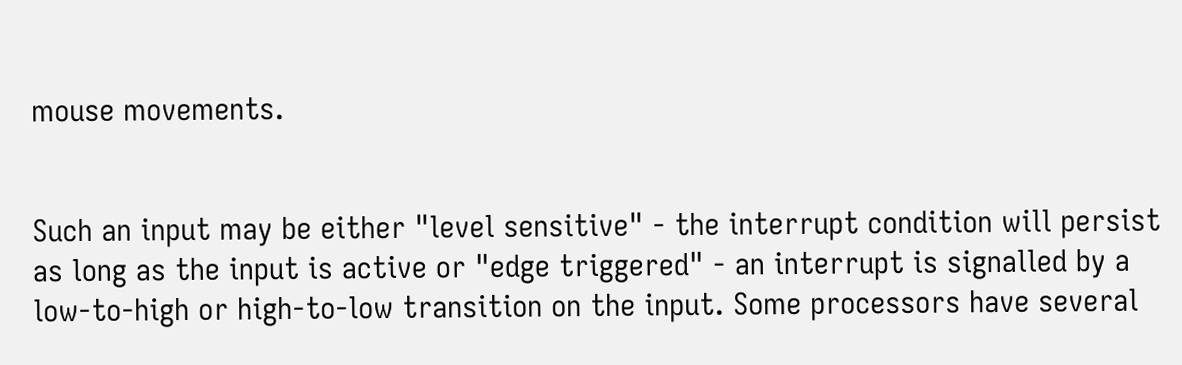mouse movements.


Such an input may be either "level sensitive" - the interrupt condition will persist as long as the input is active or "edge triggered" - an interrupt is signalled by a low-to-high or high-to-low transition on the input. Some processors have several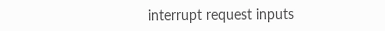interrupt request inputs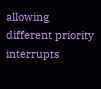allowing different priority interrupts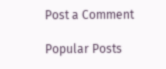Post a Comment

Popular Posts